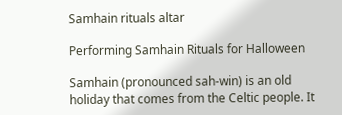Samhain rituals altar

Performing Samhain Rituals for Halloween

Samhain (pronounced sah-win) is an old holiday that comes from the Celtic people. It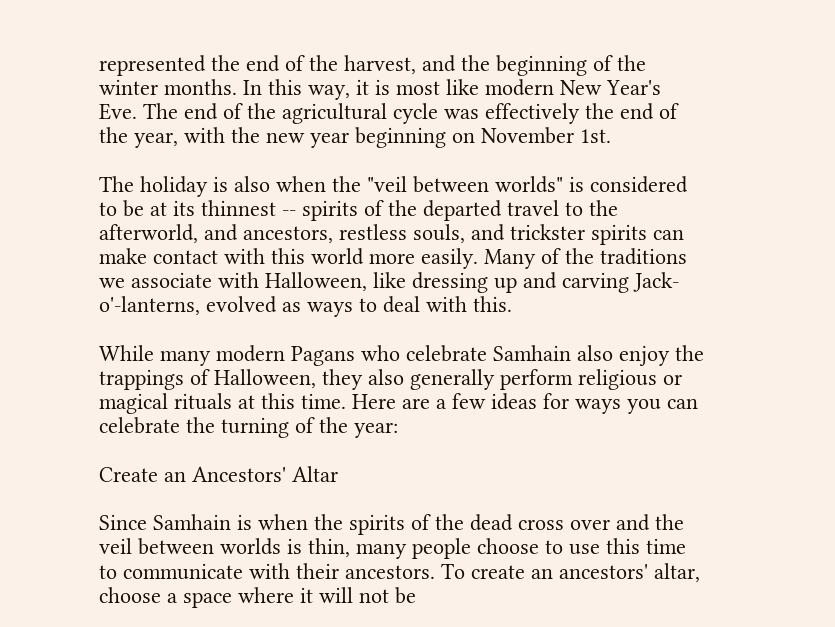represented the end of the harvest, and the beginning of the winter months. In this way, it is most like modern New Year's Eve. The end of the agricultural cycle was effectively the end of the year, with the new year beginning on November 1st.

The holiday is also when the "veil between worlds" is considered to be at its thinnest -- spirits of the departed travel to the afterworld, and ancestors, restless souls, and trickster spirits can make contact with this world more easily. Many of the traditions we associate with Halloween, like dressing up and carving Jack-o'-lanterns, evolved as ways to deal with this.

While many modern Pagans who celebrate Samhain also enjoy the trappings of Halloween, they also generally perform religious or magical rituals at this time. Here are a few ideas for ways you can celebrate the turning of the year:

Create an Ancestors' Altar

Since Samhain is when the spirits of the dead cross over and the veil between worlds is thin, many people choose to use this time to communicate with their ancestors. To create an ancestors' altar, choose a space where it will not be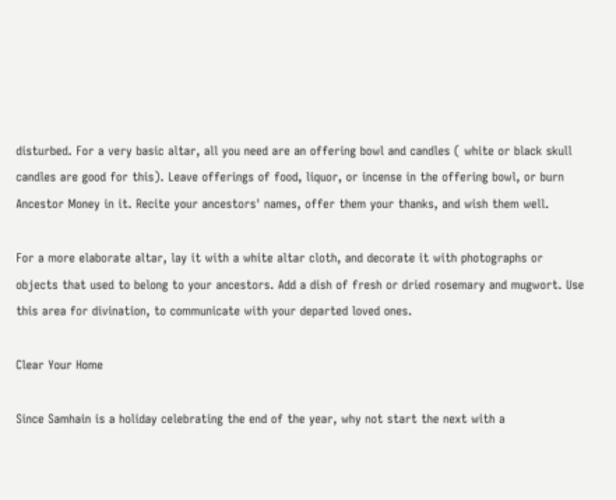disturbed. For a very basic altar, all you need are an offering bowl and candles ( white or black skull candles are good for this). Leave offerings of food, liquor, or incense in the offering bowl, or burn Ancestor Money in it. Recite your ancestors' names, offer them your thanks, and wish them well.

For a more elaborate altar, lay it with a white altar cloth, and decorate it with photographs or objects that used to belong to your ancestors. Add a dish of fresh or dried rosemary and mugwort. Use this area for divination, to communicate with your departed loved ones.

Clear Your Home

Since Samhain is a holiday celebrating the end of the year, why not start the next with a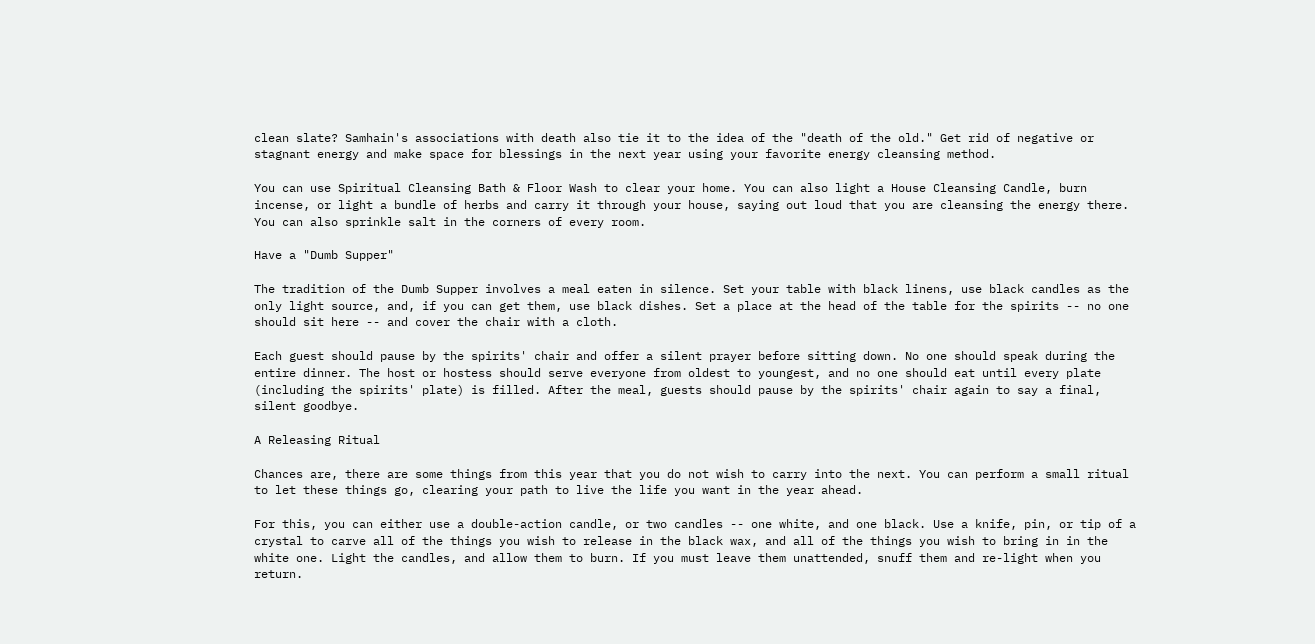clean slate? Samhain's associations with death also tie it to the idea of the "death of the old." Get rid of negative or stagnant energy and make space for blessings in the next year using your favorite energy cleansing method.

You can use Spiritual Cleansing Bath & Floor Wash to clear your home. You can also light a House Cleansing Candle, burn incense, or light a bundle of herbs and carry it through your house, saying out loud that you are cleansing the energy there. You can also sprinkle salt in the corners of every room.

Have a "Dumb Supper"

The tradition of the Dumb Supper involves a meal eaten in silence. Set your table with black linens, use black candles as the only light source, and, if you can get them, use black dishes. Set a place at the head of the table for the spirits -- no one should sit here -- and cover the chair with a cloth.

Each guest should pause by the spirits' chair and offer a silent prayer before sitting down. No one should speak during the entire dinner. The host or hostess should serve everyone from oldest to youngest, and no one should eat until every plate (including the spirits' plate) is filled. After the meal, guests should pause by the spirits' chair again to say a final, silent goodbye.

A Releasing Ritual

Chances are, there are some things from this year that you do not wish to carry into the next. You can perform a small ritual to let these things go, clearing your path to live the life you want in the year ahead.

For this, you can either use a double-action candle, or two candles -- one white, and one black. Use a knife, pin, or tip of a crystal to carve all of the things you wish to release in the black wax, and all of the things you wish to bring in in the white one. Light the candles, and allow them to burn. If you must leave them unattended, snuff them and re-light when you return.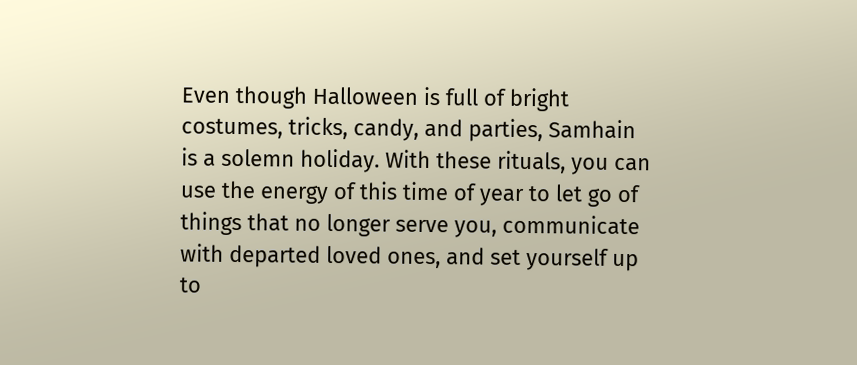Even though Halloween is full of bright costumes, tricks, candy, and parties, Samhain is a solemn holiday. With these rituals, you can use the energy of this time of year to let go of things that no longer serve you, communicate with departed loved ones, and set yourself up to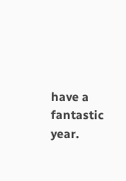have a fantastic year.